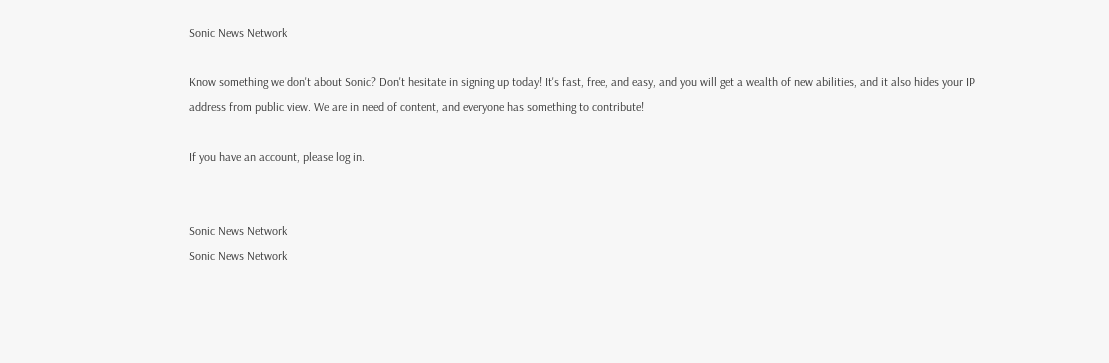Sonic News Network

Know something we don't about Sonic? Don't hesitate in signing up today! It's fast, free, and easy, and you will get a wealth of new abilities, and it also hides your IP address from public view. We are in need of content, and everyone has something to contribute!

If you have an account, please log in.


Sonic News Network
Sonic News Network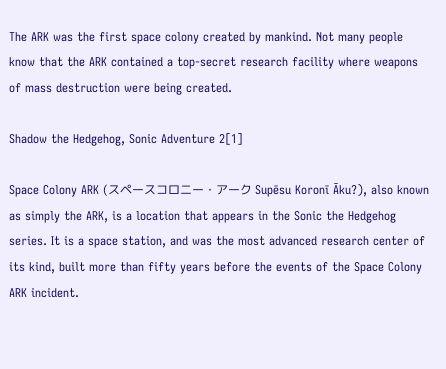The ARK was the first space colony created by mankind. Not many people know that the ARK contained a top-secret research facility where weapons of mass destruction were being created.

Shadow the Hedgehog, Sonic Adventure 2[1]

Space Colony ARK (スペースコロニー・アーク Supēsu Koronī Āku?), also known as simply the ARK, is a location that appears in the Sonic the Hedgehog series. It is a space station, and was the most advanced research center of its kind, built more than fifty years before the events of the Space Colony ARK incident.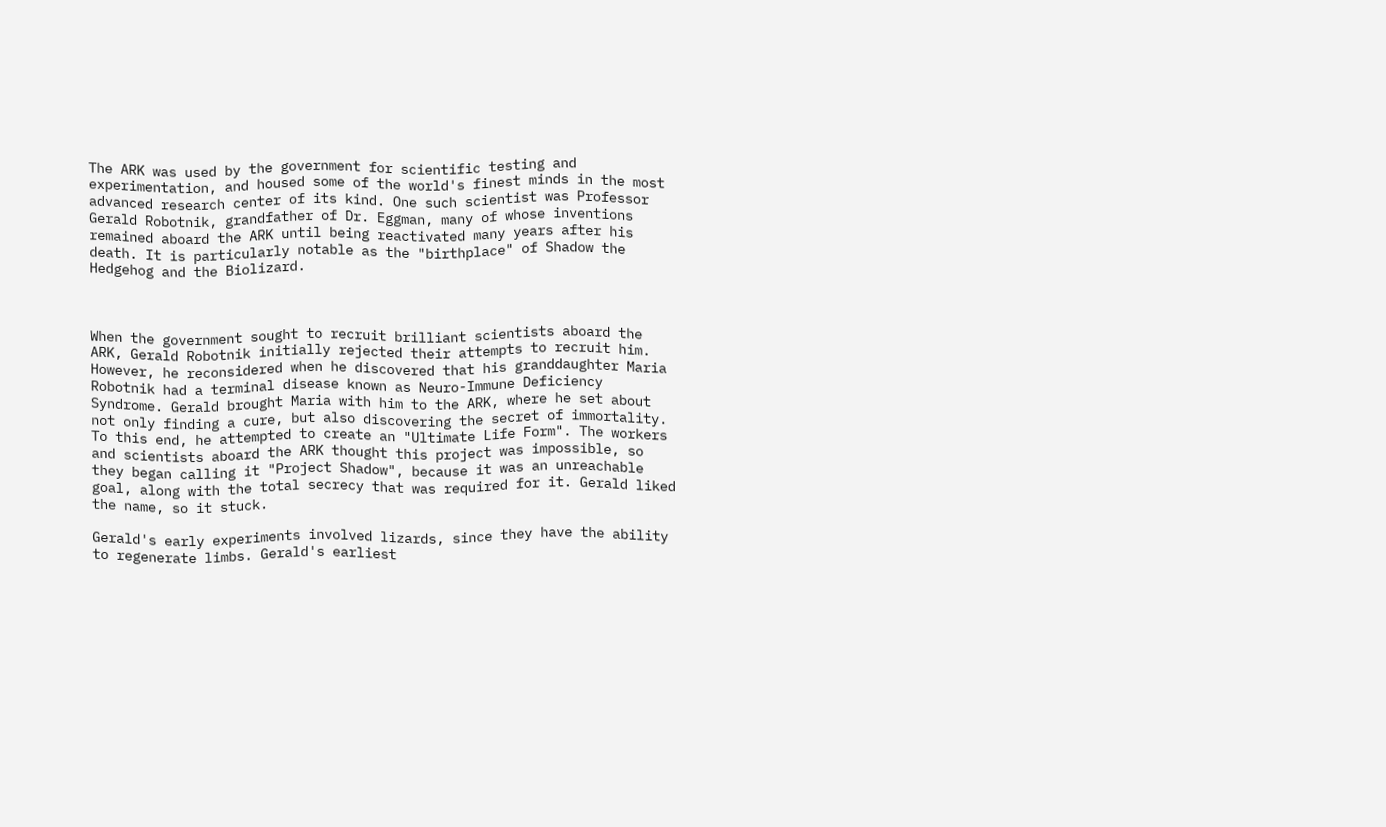The ARK was used by the government for scientific testing and experimentation, and housed some of the world's finest minds in the most advanced research center of its kind. One such scientist was Professor Gerald Robotnik, grandfather of Dr. Eggman, many of whose inventions remained aboard the ARK until being reactivated many years after his death. It is particularly notable as the "birthplace" of Shadow the Hedgehog and the Biolizard.



When the government sought to recruit brilliant scientists aboard the ARK, Gerald Robotnik initially rejected their attempts to recruit him. However, he reconsidered when he discovered that his granddaughter Maria Robotnik had a terminal disease known as Neuro-Immune Deficiency Syndrome. Gerald brought Maria with him to the ARK, where he set about not only finding a cure, but also discovering the secret of immortality. To this end, he attempted to create an "Ultimate Life Form". The workers and scientists aboard the ARK thought this project was impossible, so they began calling it "Project Shadow", because it was an unreachable goal, along with the total secrecy that was required for it. Gerald liked the name, so it stuck.

Gerald's early experiments involved lizards, since they have the ability to regenerate limbs. Gerald's earliest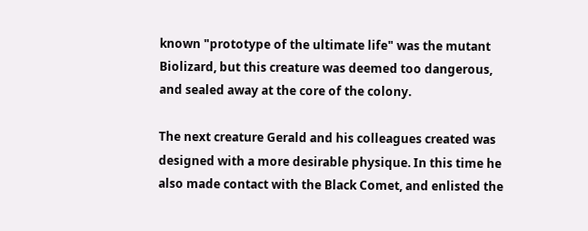known "prototype of the ultimate life" was the mutant Biolizard, but this creature was deemed too dangerous, and sealed away at the core of the colony.

The next creature Gerald and his colleagues created was designed with a more desirable physique. In this time he also made contact with the Black Comet, and enlisted the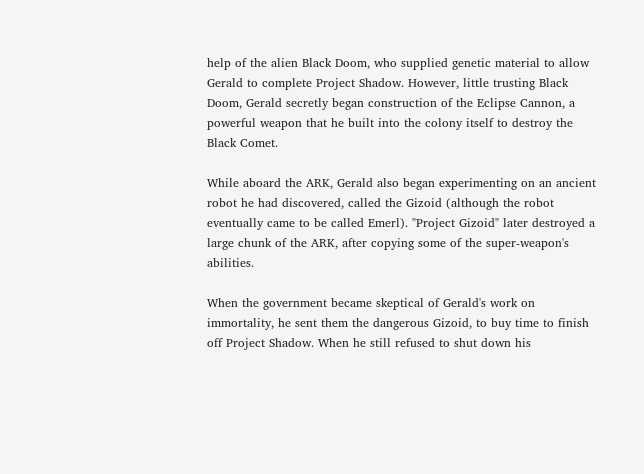help of the alien Black Doom, who supplied genetic material to allow Gerald to complete Project Shadow. However, little trusting Black Doom, Gerald secretly began construction of the Eclipse Cannon, a powerful weapon that he built into the colony itself to destroy the Black Comet.

While aboard the ARK, Gerald also began experimenting on an ancient robot he had discovered, called the Gizoid (although the robot eventually came to be called Emerl). "Project Gizoid" later destroyed a large chunk of the ARK, after copying some of the super-weapon's abilities.

When the government became skeptical of Gerald's work on immortality, he sent them the dangerous Gizoid, to buy time to finish off Project Shadow. When he still refused to shut down his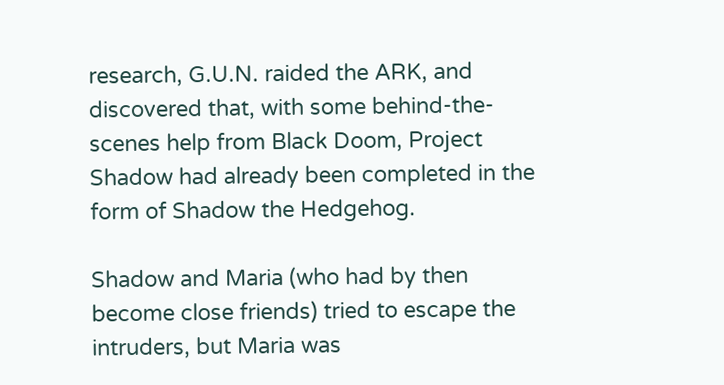research, G.U.N. raided the ARK, and discovered that, with some behind-the-scenes help from Black Doom, Project Shadow had already been completed in the form of Shadow the Hedgehog.

Shadow and Maria (who had by then become close friends) tried to escape the intruders, but Maria was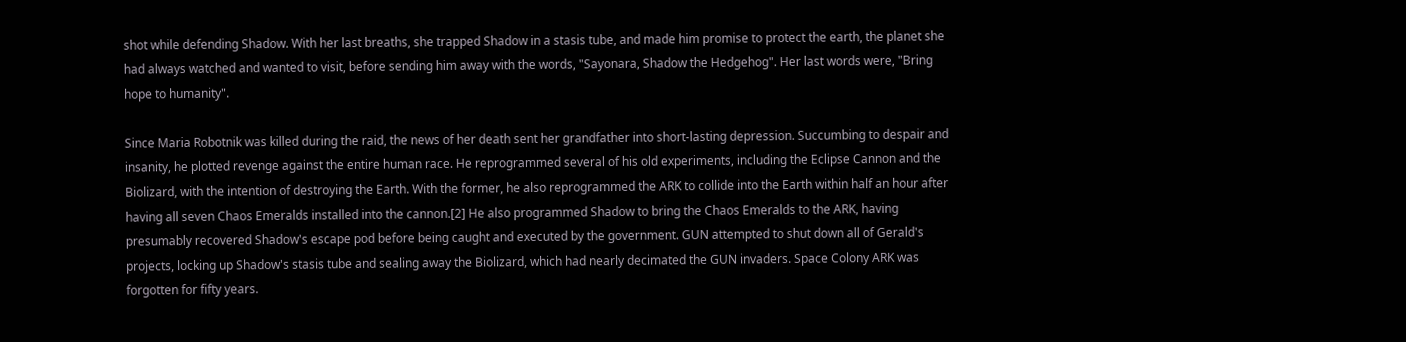shot while defending Shadow. With her last breaths, she trapped Shadow in a stasis tube, and made him promise to protect the earth, the planet she had always watched and wanted to visit, before sending him away with the words, "Sayonara, Shadow the Hedgehog". Her last words were, "Bring hope to humanity".

Since Maria Robotnik was killed during the raid, the news of her death sent her grandfather into short-lasting depression. Succumbing to despair and insanity, he plotted revenge against the entire human race. He reprogrammed several of his old experiments, including the Eclipse Cannon and the Biolizard, with the intention of destroying the Earth. With the former, he also reprogrammed the ARK to collide into the Earth within half an hour after having all seven Chaos Emeralds installed into the cannon.[2] He also programmed Shadow to bring the Chaos Emeralds to the ARK, having presumably recovered Shadow's escape pod before being caught and executed by the government. GUN attempted to shut down all of Gerald's projects, locking up Shadow's stasis tube and sealing away the Biolizard, which had nearly decimated the GUN invaders. Space Colony ARK was forgotten for fifty years.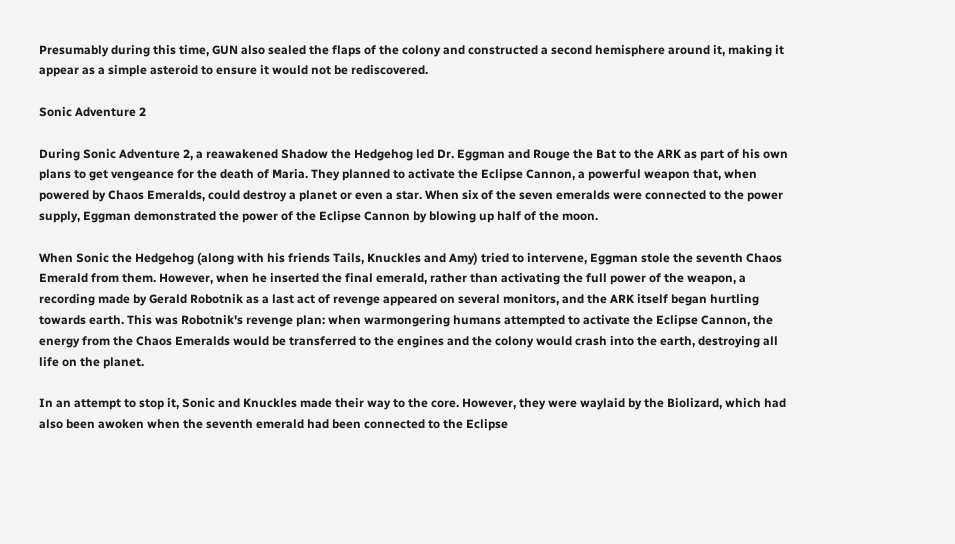Presumably during this time, GUN also sealed the flaps of the colony and constructed a second hemisphere around it, making it appear as a simple asteroid to ensure it would not be rediscovered.

Sonic Adventure 2

During Sonic Adventure 2, a reawakened Shadow the Hedgehog led Dr. Eggman and Rouge the Bat to the ARK as part of his own plans to get vengeance for the death of Maria. They planned to activate the Eclipse Cannon, a powerful weapon that, when powered by Chaos Emeralds, could destroy a planet or even a star. When six of the seven emeralds were connected to the power supply, Eggman demonstrated the power of the Eclipse Cannon by blowing up half of the moon.

When Sonic the Hedgehog (along with his friends Tails, Knuckles and Amy) tried to intervene, Eggman stole the seventh Chaos Emerald from them. However, when he inserted the final emerald, rather than activating the full power of the weapon, a recording made by Gerald Robotnik as a last act of revenge appeared on several monitors, and the ARK itself began hurtling towards earth. This was Robotnik's revenge plan: when warmongering humans attempted to activate the Eclipse Cannon, the energy from the Chaos Emeralds would be transferred to the engines and the colony would crash into the earth, destroying all life on the planet.

In an attempt to stop it, Sonic and Knuckles made their way to the core. However, they were waylaid by the Biolizard, which had also been awoken when the seventh emerald had been connected to the Eclipse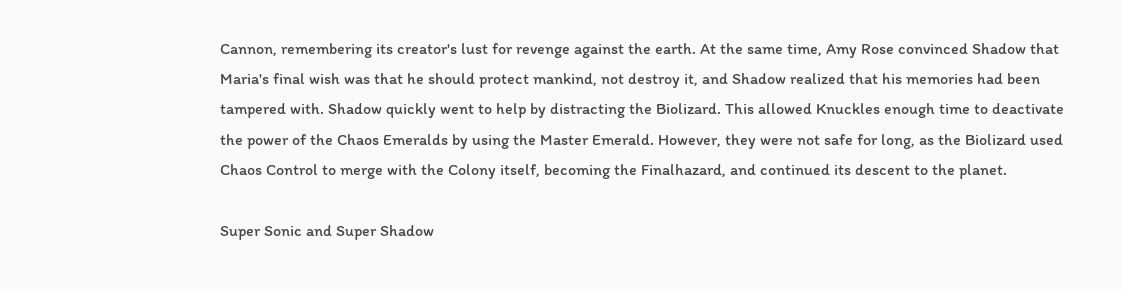Cannon, remembering its creator's lust for revenge against the earth. At the same time, Amy Rose convinced Shadow that Maria's final wish was that he should protect mankind, not destroy it, and Shadow realized that his memories had been tampered with. Shadow quickly went to help by distracting the Biolizard. This allowed Knuckles enough time to deactivate the power of the Chaos Emeralds by using the Master Emerald. However, they were not safe for long, as the Biolizard used Chaos Control to merge with the Colony itself, becoming the Finalhazard, and continued its descent to the planet.

Super Sonic and Super Shadow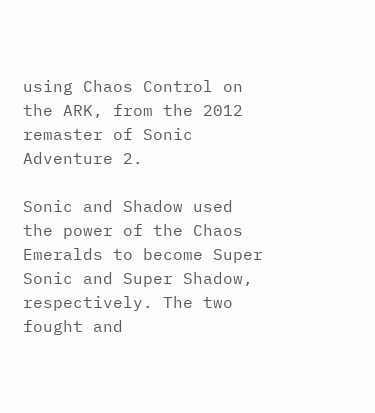using Chaos Control on the ARK, from the 2012 remaster of Sonic Adventure 2.

Sonic and Shadow used the power of the Chaos Emeralds to become Super Sonic and Super Shadow, respectively. The two fought and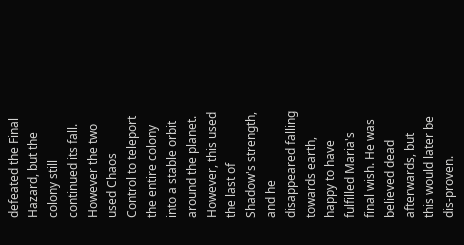defeated the Final Hazard, but the colony still continued its fall. However the two used Chaos Control to teleport the entire colony into a stable orbit around the planet. However, this used the last of Shadow's strength, and he disappeared falling towards earth, happy to have fulfilled Maria's final wish. He was believed dead afterwards, but this would later be dis-proven.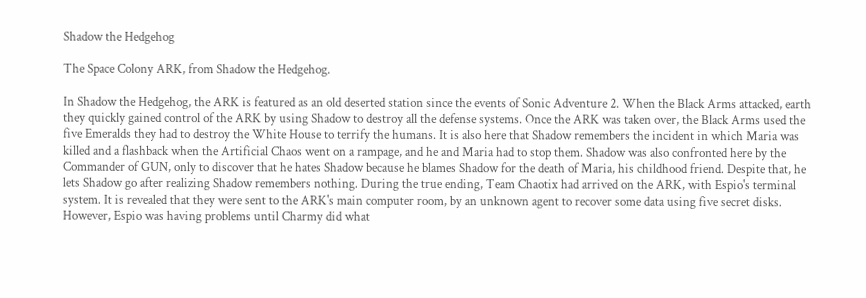Shadow the Hedgehog

The Space Colony ARK, from Shadow the Hedgehog.

In Shadow the Hedgehog, the ARK is featured as an old deserted station since the events of Sonic Adventure 2. When the Black Arms attacked, earth they quickly gained control of the ARK by using Shadow to destroy all the defense systems. Once the ARK was taken over, the Black Arms used the five Emeralds they had to destroy the White House to terrify the humans. It is also here that Shadow remembers the incident in which Maria was killed and a flashback when the Artificial Chaos went on a rampage, and he and Maria had to stop them. Shadow was also confronted here by the Commander of GUN, only to discover that he hates Shadow because he blames Shadow for the death of Maria, his childhood friend. Despite that, he lets Shadow go after realizing Shadow remembers nothing. During the true ending, Team Chaotix had arrived on the ARK, with Espio's terminal system. It is revealed that they were sent to the ARK's main computer room, by an unknown agent to recover some data using five secret disks. However, Espio was having problems until Charmy did what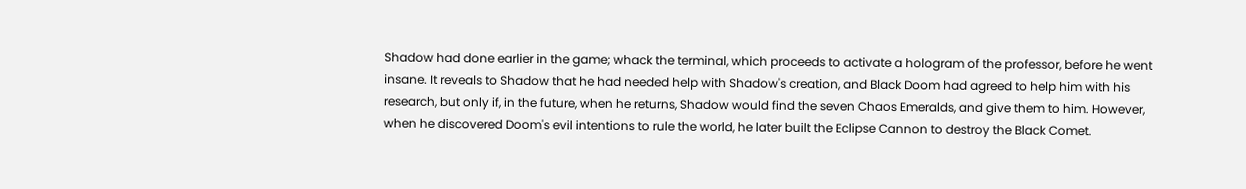Shadow had done earlier in the game; whack the terminal, which proceeds to activate a hologram of the professor, before he went insane. It reveals to Shadow that he had needed help with Shadow's creation, and Black Doom had agreed to help him with his research, but only if, in the future, when he returns, Shadow would find the seven Chaos Emeralds, and give them to him. However, when he discovered Doom's evil intentions to rule the world, he later built the Eclipse Cannon to destroy the Black Comet.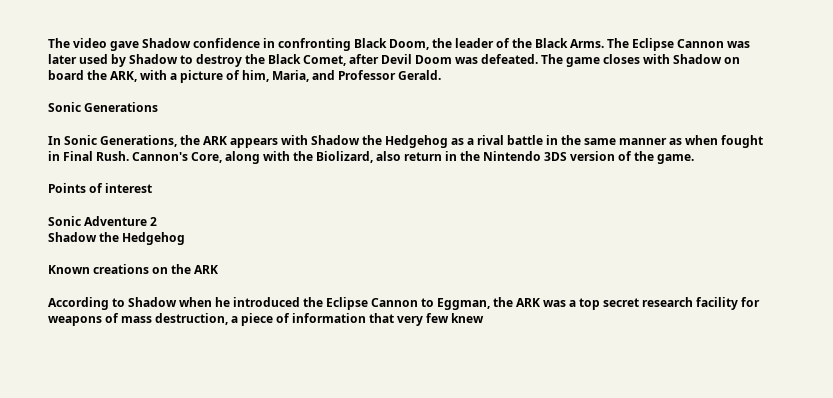The video gave Shadow confidence in confronting Black Doom, the leader of the Black Arms. The Eclipse Cannon was later used by Shadow to destroy the Black Comet, after Devil Doom was defeated. The game closes with Shadow on board the ARK, with a picture of him, Maria, and Professor Gerald.

Sonic Generations

In Sonic Generations, the ARK appears with Shadow the Hedgehog as a rival battle in the same manner as when fought in Final Rush. Cannon's Core, along with the Biolizard, also return in the Nintendo 3DS version of the game.

Points of interest

Sonic Adventure 2
Shadow the Hedgehog

Known creations on the ARK

According to Shadow when he introduced the Eclipse Cannon to Eggman, the ARK was a top secret research facility for weapons of mass destruction, a piece of information that very few knew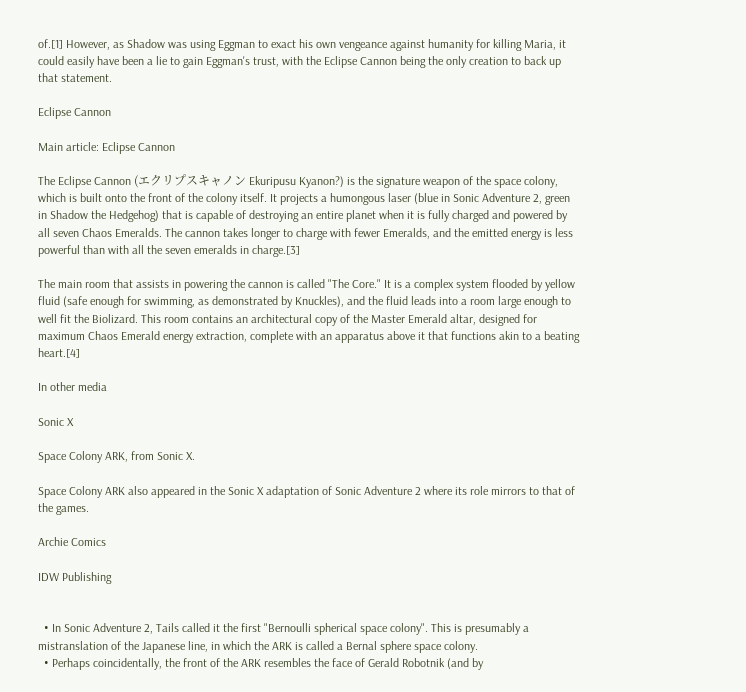of.[1] However, as Shadow was using Eggman to exact his own vengeance against humanity for killing Maria, it could easily have been a lie to gain Eggman's trust, with the Eclipse Cannon being the only creation to back up that statement.

Eclipse Cannon

Main article: Eclipse Cannon

The Eclipse Cannon (エクリプスキャノン Ekuripusu Kyanon?) is the signature weapon of the space colony, which is built onto the front of the colony itself. It projects a humongous laser (blue in Sonic Adventure 2, green in Shadow the Hedgehog) that is capable of destroying an entire planet when it is fully charged and powered by all seven Chaos Emeralds. The cannon takes longer to charge with fewer Emeralds, and the emitted energy is less powerful than with all the seven emeralds in charge.[3]

The main room that assists in powering the cannon is called "The Core." It is a complex system flooded by yellow fluid (safe enough for swimming, as demonstrated by Knuckles), and the fluid leads into a room large enough to well fit the Biolizard. This room contains an architectural copy of the Master Emerald altar, designed for maximum Chaos Emerald energy extraction, complete with an apparatus above it that functions akin to a beating heart.[4]

In other media

Sonic X

Space Colony ARK, from Sonic X.

Space Colony ARK also appeared in the Sonic X adaptation of Sonic Adventure 2 where its role mirrors to that of the games.

Archie Comics

IDW Publishing


  • In Sonic Adventure 2, Tails called it the first "Bernoulli spherical space colony". This is presumably a mistranslation of the Japanese line, in which the ARK is called a Bernal sphere space colony.
  • Perhaps coincidentally, the front of the ARK resembles the face of Gerald Robotnik (and by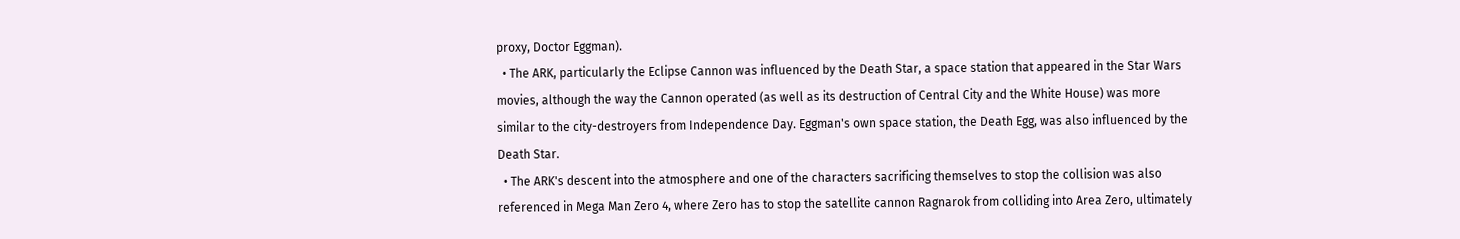proxy, Doctor Eggman).
  • The ARK, particularly the Eclipse Cannon was influenced by the Death Star, a space station that appeared in the Star Wars movies, although the way the Cannon operated (as well as its destruction of Central City and the White House) was more similar to the city-destroyers from Independence Day. Eggman's own space station, the Death Egg, was also influenced by the Death Star.
  • The ARK's descent into the atmosphere and one of the characters sacrificing themselves to stop the collision was also referenced in Mega Man Zero 4, where Zero has to stop the satellite cannon Ragnarok from colliding into Area Zero, ultimately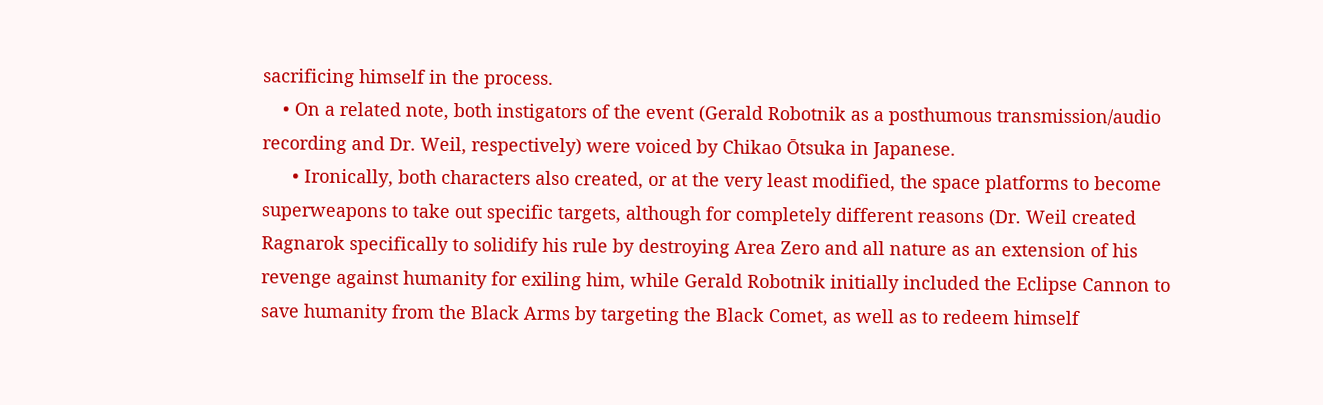sacrificing himself in the process.
    • On a related note, both instigators of the event (Gerald Robotnik as a posthumous transmission/audio recording and Dr. Weil, respectively) were voiced by Chikao Ōtsuka in Japanese.
      • Ironically, both characters also created, or at the very least modified, the space platforms to become superweapons to take out specific targets, although for completely different reasons (Dr. Weil created Ragnarok specifically to solidify his rule by destroying Area Zero and all nature as an extension of his revenge against humanity for exiling him, while Gerald Robotnik initially included the Eclipse Cannon to save humanity from the Black Arms by targeting the Black Comet, as well as to redeem himself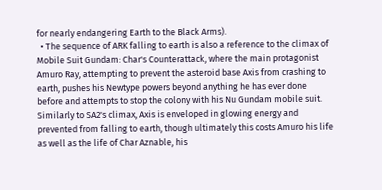for nearly endangering Earth to the Black Arms).
  • The sequence of ARK falling to earth is also a reference to the climax of Mobile Suit Gundam: Char's Counterattack, where the main protagonist Amuro Ray, attempting to prevent the asteroid base Axis from crashing to earth, pushes his Newtype powers beyond anything he has ever done before and attempts to stop the colony with his Nu Gundam mobile suit. Similarly to SA2's climax, Axis is enveloped in glowing energy and prevented from falling to earth, though ultimately this costs Amuro his life as well as the life of Char Aznable, his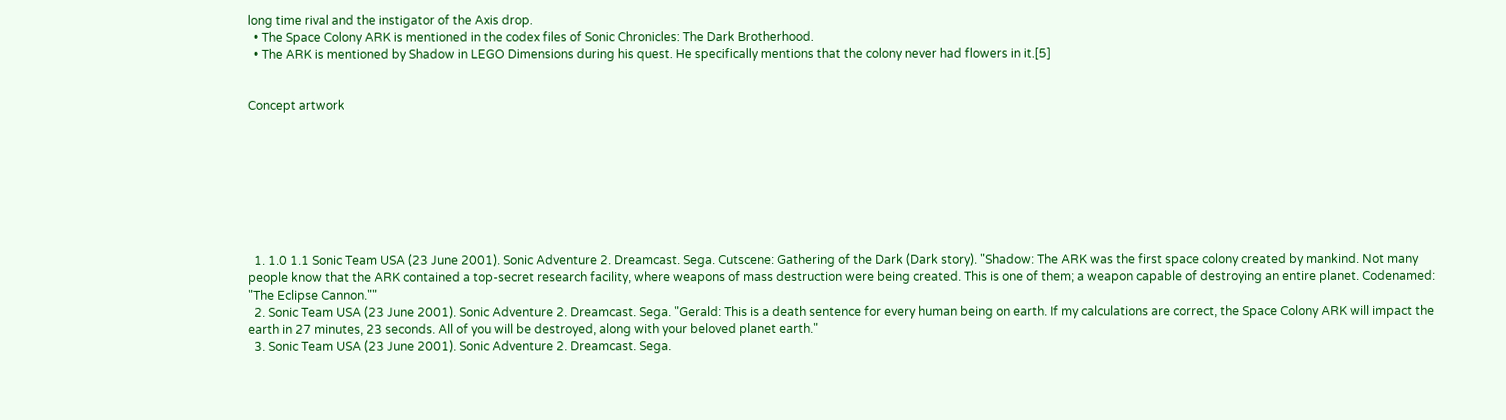long time rival and the instigator of the Axis drop.
  • The Space Colony ARK is mentioned in the codex files of Sonic Chronicles: The Dark Brotherhood.
  • The ARK is mentioned by Shadow in LEGO Dimensions during his quest. He specifically mentions that the colony never had flowers in it.[5]


Concept artwork








  1. 1.0 1.1 Sonic Team USA (23 June 2001). Sonic Adventure 2. Dreamcast. Sega. Cutscene: Gathering of the Dark (Dark story). "Shadow: The ARK was the first space colony created by mankind. Not many people know that the ARK contained a top-secret research facility, where weapons of mass destruction were being created. This is one of them; a weapon capable of destroying an entire planet. Codenamed: "The Eclipse Cannon.""
  2. Sonic Team USA (23 June 2001). Sonic Adventure 2. Dreamcast. Sega. "Gerald: This is a death sentence for every human being on earth. If my calculations are correct, the Space Colony ARK will impact the earth in 27 minutes, 23 seconds. All of you will be destroyed, along with your beloved planet earth."
  3. Sonic Team USA (23 June 2001). Sonic Adventure 2. Dreamcast. Sega.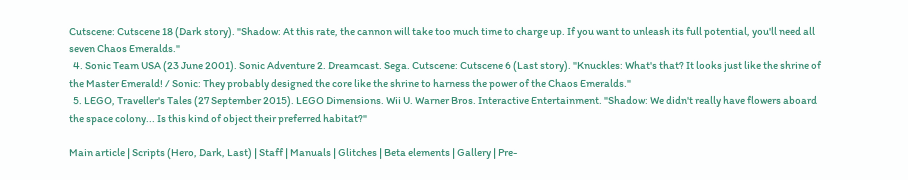Cutscene: Cutscene 18 (Dark story). "Shadow: At this rate, the cannon will take too much time to charge up. If you want to unleash its full potential, you'll need all seven Chaos Emeralds."
  4. Sonic Team USA (23 June 2001). Sonic Adventure 2. Dreamcast. Sega. Cutscene: Cutscene 6 (Last story). "Knuckles: What's that? It looks just like the shrine of the Master Emerald! / Sonic: They probably designed the core like the shrine to harness the power of the Chaos Emeralds."
  5. LEGO, Traveller's Tales (27 September 2015). LEGO Dimensions. Wii U. Warner Bros. Interactive Entertainment. "Shadow: We didn't really have flowers aboard the space colony... Is this kind of object their preferred habitat?"

Main article | Scripts (Hero, Dark, Last) | Staff | Manuals | Glitches | Beta elements | Gallery | Pre-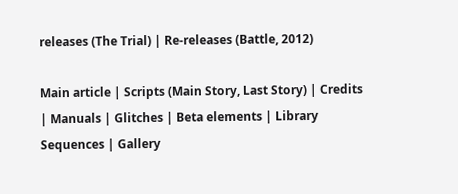releases (The Trial) | Re-releases (Battle, 2012)

Main article | Scripts (Main Story, Last Story) | Credits | Manuals | Glitches | Beta elements | Library Sequences | Gallery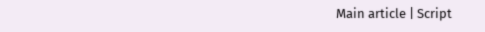Main article | Script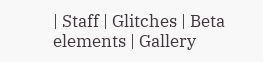| Staff | Glitches | Beta elements | Gallery